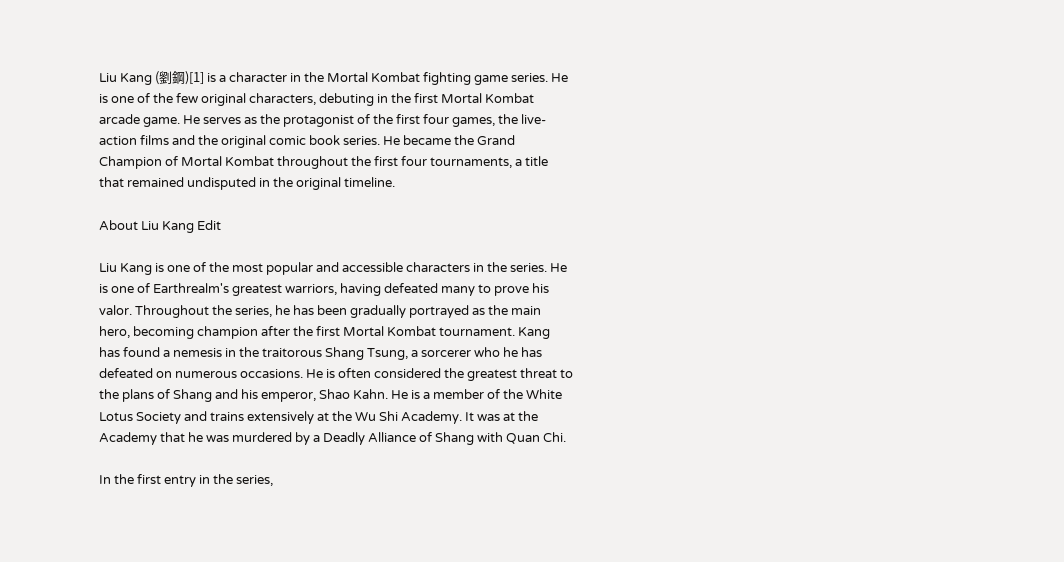Liu Kang (劉鋼)[1] is a character in the Mortal Kombat fighting game series. He is one of the few original characters, debuting in the first Mortal Kombat arcade game. He serves as the protagonist of the first four games, the live-action films and the original comic book series. He became the Grand Champion of Mortal Kombat throughout the first four tournaments, a title that remained undisputed in the original timeline.

About Liu Kang Edit

Liu Kang is one of the most popular and accessible characters in the series. He is one of Earthrealm's greatest warriors, having defeated many to prove his valor. Throughout the series, he has been gradually portrayed as the main hero, becoming champion after the first Mortal Kombat tournament. Kang has found a nemesis in the traitorous Shang Tsung, a sorcerer who he has defeated on numerous occasions. He is often considered the greatest threat to the plans of Shang and his emperor, Shao Kahn. He is a member of the White Lotus Society and trains extensively at the Wu Shi Academy. It was at the Academy that he was murdered by a Deadly Alliance of Shang with Quan Chi.

In the first entry in the series,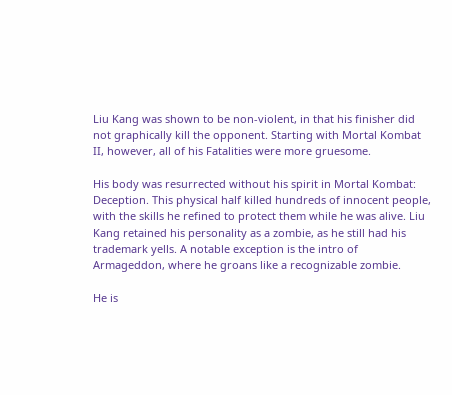Liu Kang was shown to be non-violent, in that his finisher did not graphically kill the opponent. Starting with Mortal Kombat II, however, all of his Fatalities were more gruesome.

His body was resurrected without his spirit in Mortal Kombat: Deception. This physical half killed hundreds of innocent people, with the skills he refined to protect them while he was alive. Liu Kang retained his personality as a zombie, as he still had his trademark yells. A notable exception is the intro of Armageddon, where he groans like a recognizable zombie.

He is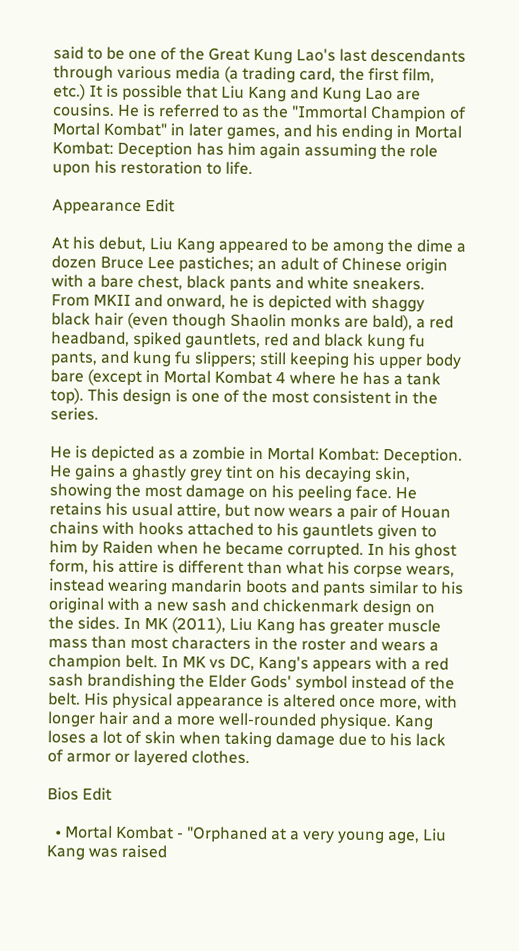said to be one of the Great Kung Lao's last descendants through various media (a trading card, the first film, etc.) It is possible that Liu Kang and Kung Lao are cousins. He is referred to as the "Immortal Champion of Mortal Kombat" in later games, and his ending in Mortal Kombat: Deception has him again assuming the role upon his restoration to life.

Appearance Edit

At his debut, Liu Kang appeared to be among the dime a dozen Bruce Lee pastiches; an adult of Chinese origin with a bare chest, black pants and white sneakers. From MKII and onward, he is depicted with shaggy black hair (even though Shaolin monks are bald), a red headband, spiked gauntlets, red and black kung fu pants, and kung fu slippers; still keeping his upper body bare (except in Mortal Kombat 4 where he has a tank top). This design is one of the most consistent in the series.

He is depicted as a zombie in Mortal Kombat: Deception. He gains a ghastly grey tint on his decaying skin, showing the most damage on his peeling face. He retains his usual attire, but now wears a pair of Houan chains with hooks attached to his gauntlets given to him by Raiden when he became corrupted. In his ghost form, his attire is different than what his corpse wears, instead wearing mandarin boots and pants similar to his original with a new sash and chickenmark design on the sides. In MK (2011), Liu Kang has greater muscle mass than most characters in the roster and wears a champion belt. In MK vs DC, Kang's appears with a red sash brandishing the Elder Gods' symbol instead of the belt. His physical appearance is altered once more, with longer hair and a more well-rounded physique. Kang loses a lot of skin when taking damage due to his lack of armor or layered clothes.

Bios Edit

  • Mortal Kombat - "Orphaned at a very young age, Liu Kang was raised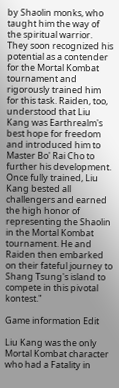by Shaolin monks, who taught him the way of the spiritual warrior. They soon recognized his potential as a contender for the Mortal Kombat tournament and rigorously trained him for this task. Raiden, too, understood that Liu Kang was Earthrealm's best hope for freedom and introduced him to Master Bo' Rai Cho to further his development. Once fully trained, Liu Kang bested all challengers and earned the high honor of representing the Shaolin in the Mortal Kombat tournament. He and Raiden then embarked on their fateful journey to Shang Tsung's island to compete in this pivotal kontest."

Game information Edit

Liu Kang was the only Mortal Kombat character who had a Fatality in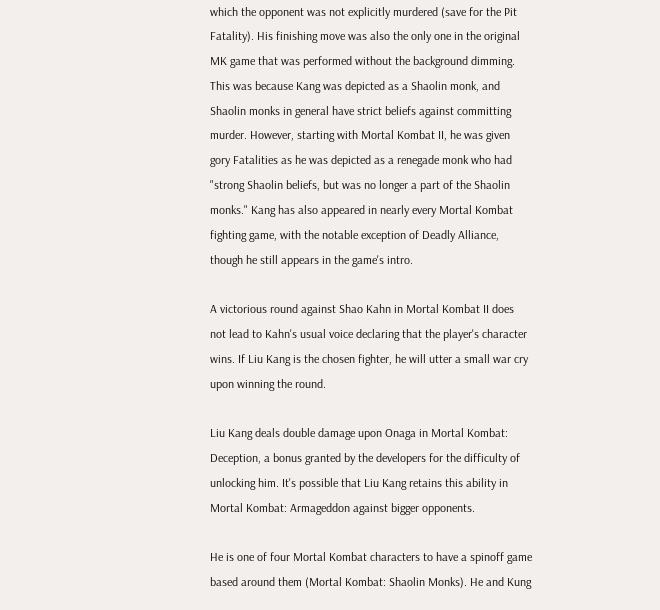which the opponent was not explicitly murdered (save for the Pit Fatality). His finishing move was also the only one in the original MK game that was performed without the background dimming. This was because Kang was depicted as a Shaolin monk, and Shaolin monks in general have strict beliefs against committing murder. However, starting with Mortal Kombat II, he was given gory Fatalities as he was depicted as a renegade monk who had "strong Shaolin beliefs, but was no longer a part of the Shaolin monks." Kang has also appeared in nearly every Mortal Kombat fighting game, with the notable exception of Deadly Alliance, though he still appears in the game's intro.

A victorious round against Shao Kahn in Mortal Kombat II does not lead to Kahn's usual voice declaring that the player's character wins. If Liu Kang is the chosen fighter, he will utter a small war cry upon winning the round.

Liu Kang deals double damage upon Onaga in Mortal Kombat: Deception, a bonus granted by the developers for the difficulty of unlocking him. It's possible that Liu Kang retains this ability in Mortal Kombat: Armageddon against bigger opponents.

He is one of four Mortal Kombat characters to have a spinoff game based around them (Mortal Kombat: Shaolin Monks). He and Kung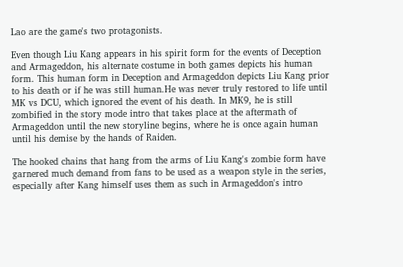Lao are the game's two protagonists.

Even though Liu Kang appears in his spirit form for the events of Deception and Armageddon, his alternate costume in both games depicts his human form. This human form in Deception and Armageddon depicts Liu Kang prior to his death or if he was still human.He was never truly restored to life until MK vs DCU, which ignored the event of his death. In MK9, he is still zombified in the story mode intro that takes place at the aftermath of Armageddon until the new storyline begins, where he is once again human until his demise by the hands of Raiden.

The hooked chains that hang from the arms of Liu Kang's zombie form have garnered much demand from fans to be used as a weapon style in the series, especially after Kang himself uses them as such in Armageddon's intro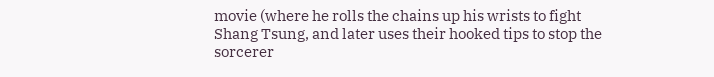movie (where he rolls the chains up his wrists to fight Shang Tsung, and later uses their hooked tips to stop the sorcerer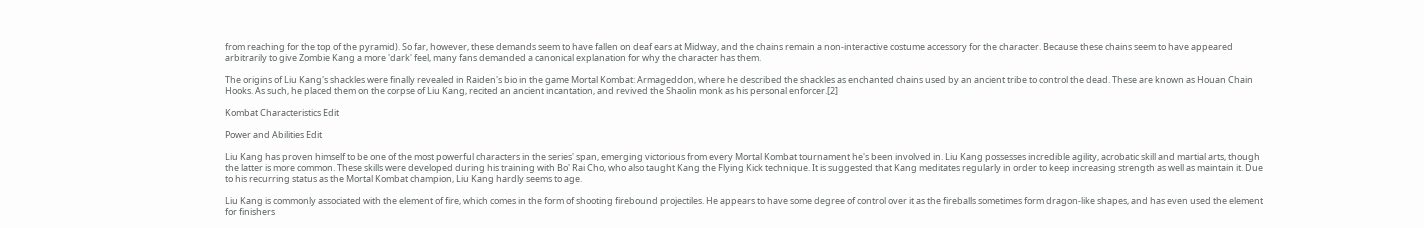from reaching for the top of the pyramid). So far, however, these demands seem to have fallen on deaf ears at Midway, and the chains remain a non-interactive costume accessory for the character. Because these chains seem to have appeared arbitrarily to give Zombie Kang a more 'dark' feel, many fans demanded a canonical explanation for why the character has them.

The origins of Liu Kang's shackles were finally revealed in Raiden's bio in the game Mortal Kombat: Armageddon, where he described the shackles as enchanted chains used by an ancient tribe to control the dead. These are known as Houan Chain Hooks. As such, he placed them on the corpse of Liu Kang, recited an ancient incantation, and revived the Shaolin monk as his personal enforcer.[2]

Kombat Characteristics Edit

Power and Abilities Edit

Liu Kang has proven himself to be one of the most powerful characters in the series' span, emerging victorious from every Mortal Kombat tournament he's been involved in. Liu Kang possesses incredible agility, acrobatic skill and martial arts, though the latter is more common. These skills were developed during his training with Bo' Rai Cho, who also taught Kang the Flying Kick technique. It is suggested that Kang meditates regularly in order to keep increasing strength as well as maintain it. Due to his recurring status as the Mortal Kombat champion, Liu Kang hardly seems to age.

Liu Kang is commonly associated with the element of fire, which comes in the form of shooting firebound projectiles. He appears to have some degree of control over it as the fireballs sometimes form dragon-like shapes, and has even used the element for finishers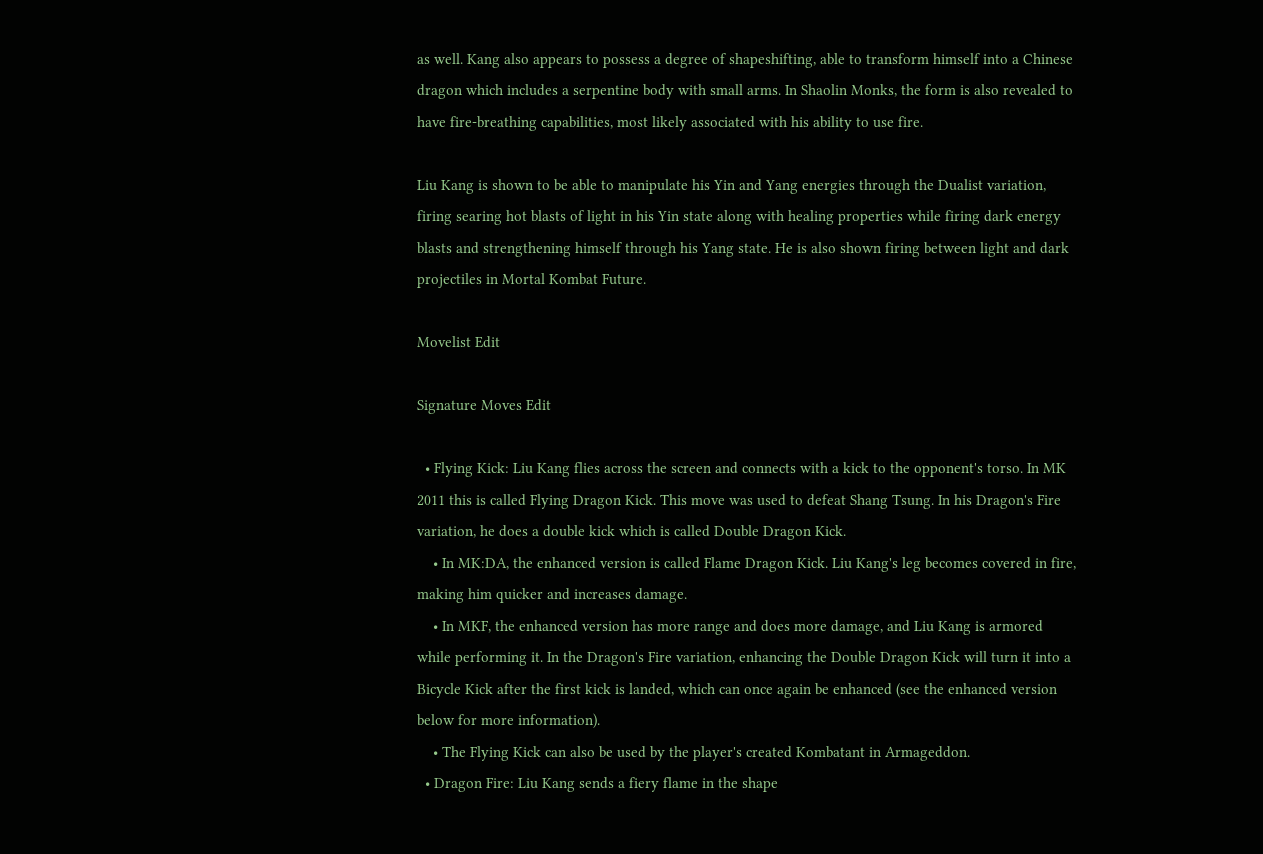as well. Kang also appears to possess a degree of shapeshifting, able to transform himself into a Chinese dragon which includes a serpentine body with small arms. In Shaolin Monks, the form is also revealed to have fire-breathing capabilities, most likely associated with his ability to use fire.

Liu Kang is shown to be able to manipulate his Yin and Yang energies through the Dualist variation, firing searing hot blasts of light in his Yin state along with healing properties while firing dark energy blasts and strengthening himself through his Yang state. He is also shown firing between light and dark projectiles in Mortal Kombat Future.

Movelist Edit

Signature Moves Edit

  • Flying Kick: Liu Kang flies across the screen and connects with a kick to the opponent's torso. In MK 2011 this is called Flying Dragon Kick. This move was used to defeat Shang Tsung. In his Dragon's Fire variation, he does a double kick which is called Double Dragon Kick.
    • In MK:DA, the enhanced version is called Flame Dragon Kick. Liu Kang's leg becomes covered in fire, making him quicker and increases damage.
    • In MKF, the enhanced version has more range and does more damage, and Liu Kang is armored while performing it. In the Dragon's Fire variation, enhancing the Double Dragon Kick will turn it into a Bicycle Kick after the first kick is landed, which can once again be enhanced (see the enhanced version below for more information).
    • The Flying Kick can also be used by the player's created Kombatant in Armageddon.
  • Dragon Fire: Liu Kang sends a fiery flame in the shape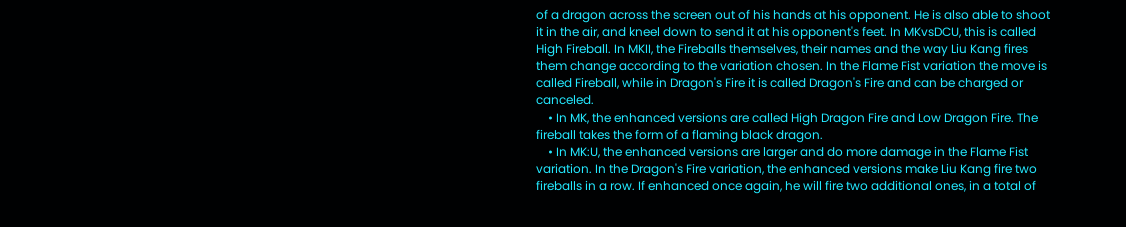of a dragon across the screen out of his hands at his opponent. He is also able to shoot it in the air, and kneel down to send it at his opponent's feet. In MKvsDCU, this is called High Fireball. In MKII, the Fireballs themselves, their names and the way Liu Kang fires them change according to the variation chosen. In the Flame Fist variation the move is called Fireball, while in Dragon's Fire it is called Dragon's Fire and can be charged or canceled.
    • In MK, the enhanced versions are called High Dragon Fire and Low Dragon Fire. The fireball takes the form of a flaming black dragon.
    • In MK:U, the enhanced versions are larger and do more damage in the Flame Fist variation. In the Dragon's Fire variation, the enhanced versions make Liu Kang fire two fireballs in a row. If enhanced once again, he will fire two additional ones, in a total of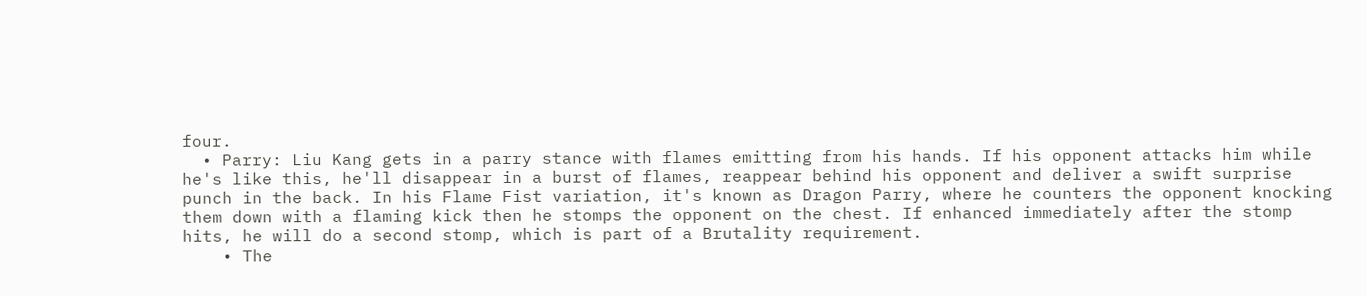four.
  • Parry: Liu Kang gets in a parry stance with flames emitting from his hands. If his opponent attacks him while he's like this, he'll disappear in a burst of flames, reappear behind his opponent and deliver a swift surprise punch in the back. In his Flame Fist variation, it's known as Dragon Parry, where he counters the opponent knocking them down with a flaming kick then he stomps the opponent on the chest. If enhanced immediately after the stomp hits, he will do a second stomp, which is part of a Brutality requirement.
    • The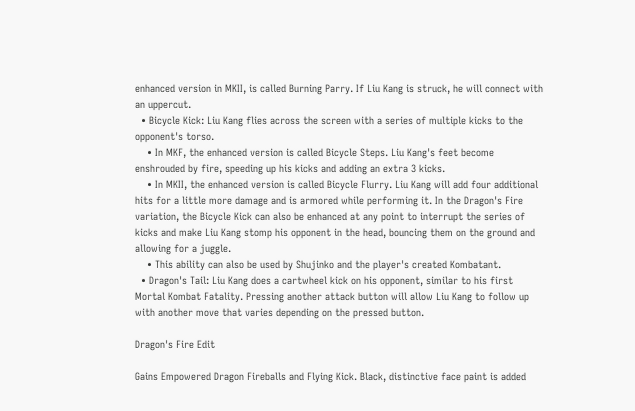enhanced version in MKII, is called Burning Parry. If Liu Kang is struck, he will connect with an uppercut.
  • Bicycle Kick: Liu Kang flies across the screen with a series of multiple kicks to the opponent's torso.
    • In MKF, the enhanced version is called Bicycle Steps. Liu Kang's feet become enshrouded by fire, speeding up his kicks and adding an extra 3 kicks.
    • In MKII, the enhanced version is called Bicycle Flurry. Liu Kang will add four additional hits for a little more damage and is armored while performing it. In the Dragon's Fire variation, the Bicycle Kick can also be enhanced at any point to interrupt the series of kicks and make Liu Kang stomp his opponent in the head, bouncing them on the ground and allowing for a juggle.
    • This ability can also be used by Shujinko and the player's created Kombatant.
  • Dragon's Tail: Liu Kang does a cartwheel kick on his opponent, similar to his first Mortal Kombat Fatality. Pressing another attack button will allow Liu Kang to follow up with another move that varies depending on the pressed button.

Dragon's Fire Edit

Gains Empowered Dragon Fireballs and Flying Kick. Black, distinctive face paint is added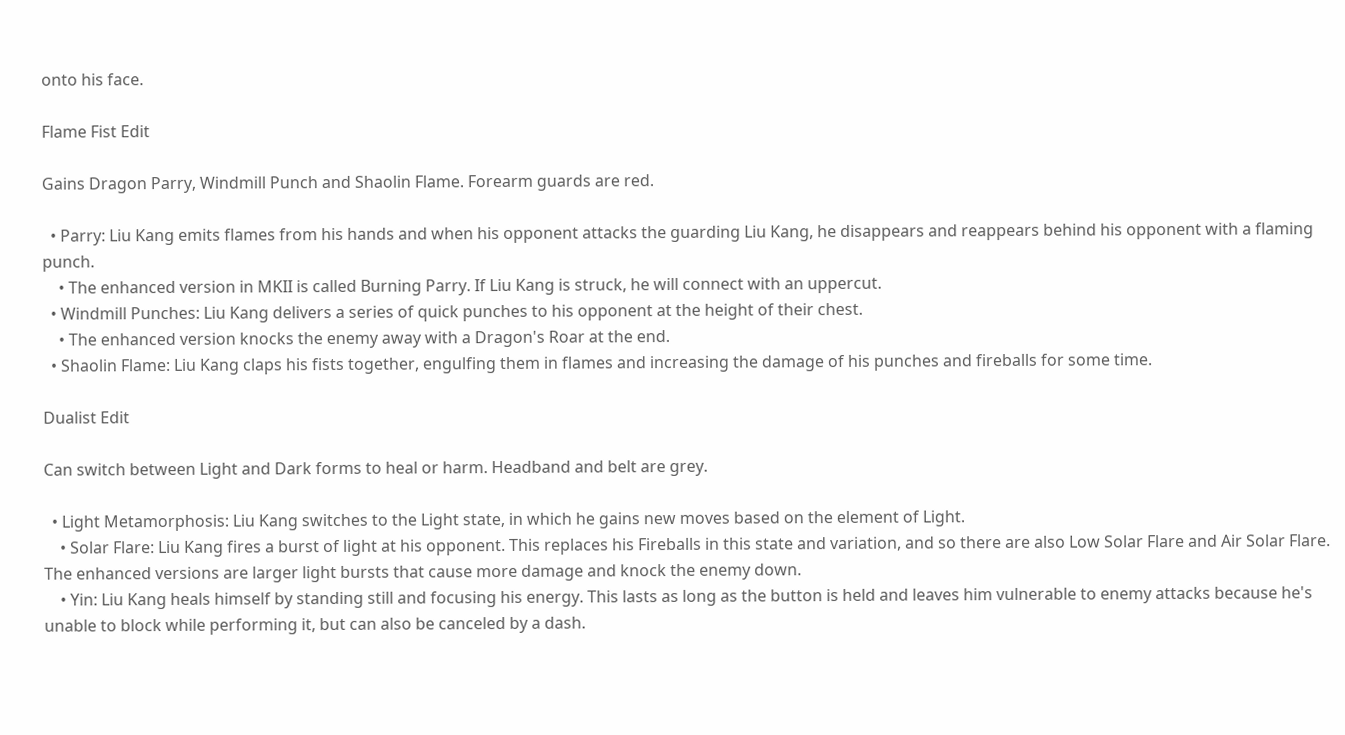onto his face.

Flame Fist Edit

Gains Dragon Parry, Windmill Punch and Shaolin Flame. Forearm guards are red.

  • Parry: Liu Kang emits flames from his hands and when his opponent attacks the guarding Liu Kang, he disappears and reappears behind his opponent with a flaming punch.
    • The enhanced version in MKII is called Burning Parry. If Liu Kang is struck, he will connect with an uppercut.
  • Windmill Punches: Liu Kang delivers a series of quick punches to his opponent at the height of their chest.
    • The enhanced version knocks the enemy away with a Dragon's Roar at the end.
  • Shaolin Flame: Liu Kang claps his fists together, engulfing them in flames and increasing the damage of his punches and fireballs for some time.

Dualist Edit

Can switch between Light and Dark forms to heal or harm. Headband and belt are grey.

  • Light Metamorphosis: Liu Kang switches to the Light state, in which he gains new moves based on the element of Light.
    • Solar Flare: Liu Kang fires a burst of light at his opponent. This replaces his Fireballs in this state and variation, and so there are also Low Solar Flare and Air Solar Flare. The enhanced versions are larger light bursts that cause more damage and knock the enemy down.
    • Yin: Liu Kang heals himself by standing still and focusing his energy. This lasts as long as the button is held and leaves him vulnerable to enemy attacks because he's unable to block while performing it, but can also be canceled by a dash.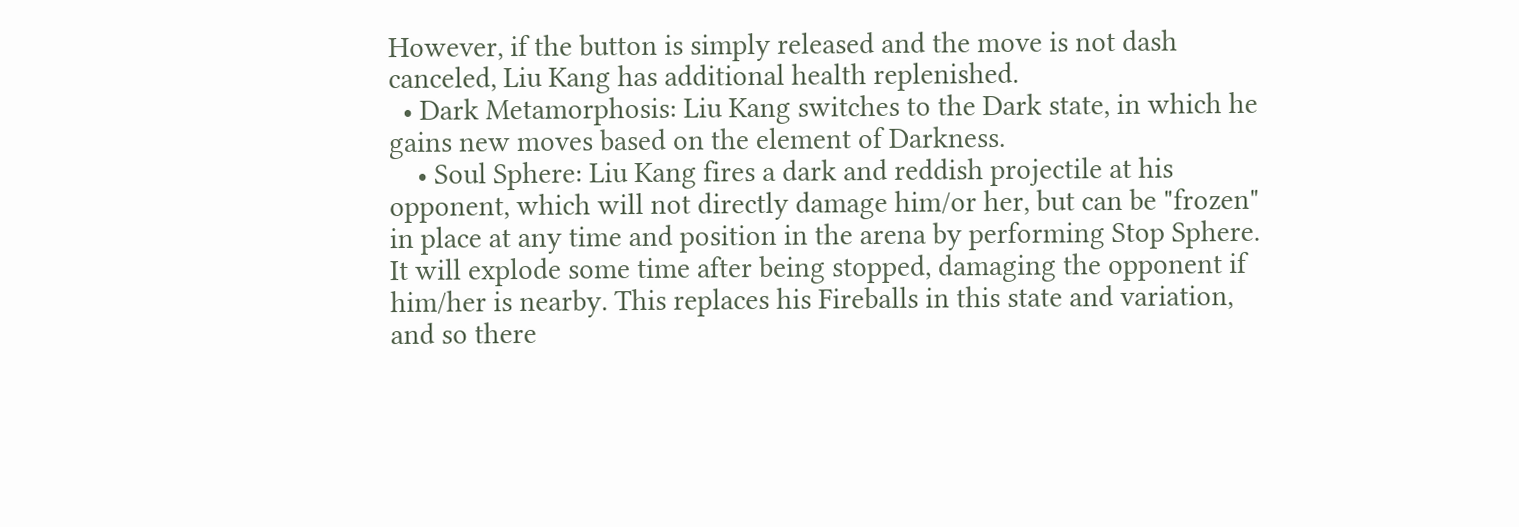However, if the button is simply released and the move is not dash canceled, Liu Kang has additional health replenished.
  • Dark Metamorphosis: Liu Kang switches to the Dark state, in which he gains new moves based on the element of Darkness.
    • Soul Sphere: Liu Kang fires a dark and reddish projectile at his opponent, which will not directly damage him/or her, but can be "frozen" in place at any time and position in the arena by performing Stop Sphere. It will explode some time after being stopped, damaging the opponent if him/her is nearby. This replaces his Fireballs in this state and variation, and so there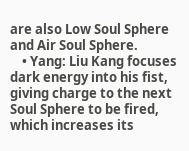are also Low Soul Sphere and Air Soul Sphere.
    • Yang: Liu Kang focuses dark energy into his fist, giving charge to the next Soul Sphere to be fired, which increases its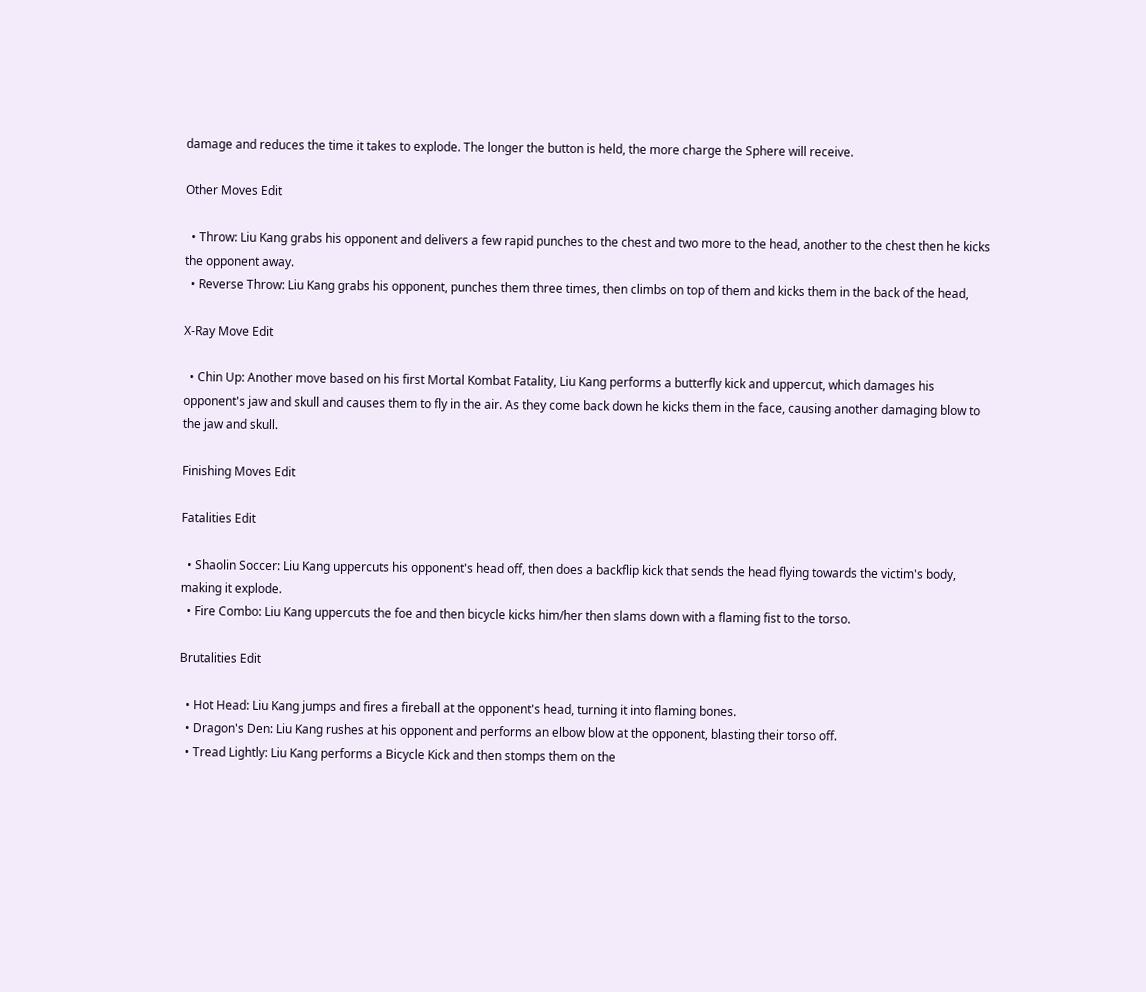damage and reduces the time it takes to explode. The longer the button is held, the more charge the Sphere will receive.

Other Moves Edit

  • Throw: Liu Kang grabs his opponent and delivers a few rapid punches to the chest and two more to the head, another to the chest then he kicks the opponent away.
  • Reverse Throw: Liu Kang grabs his opponent, punches them three times, then climbs on top of them and kicks them in the back of the head,

X-Ray Move Edit

  • Chin Up: Another move based on his first Mortal Kombat Fatality, Liu Kang performs a butterfly kick and uppercut, which damages his opponent's jaw and skull and causes them to fly in the air. As they come back down he kicks them in the face, causing another damaging blow to the jaw and skull.

Finishing Moves Edit

Fatalities Edit

  • Shaolin Soccer: Liu Kang uppercuts his opponent's head off, then does a backflip kick that sends the head flying towards the victim's body, making it explode.
  • Fire Combo: Liu Kang uppercuts the foe and then bicycle kicks him/her then slams down with a flaming fist to the torso.

Brutalities Edit

  • Hot Head: Liu Kang jumps and fires a fireball at the opponent's head, turning it into flaming bones.
  • Dragon's Den: Liu Kang rushes at his opponent and performs an elbow blow at the opponent, blasting their torso off.
  • Tread Lightly: Liu Kang performs a Bicycle Kick and then stomps them on the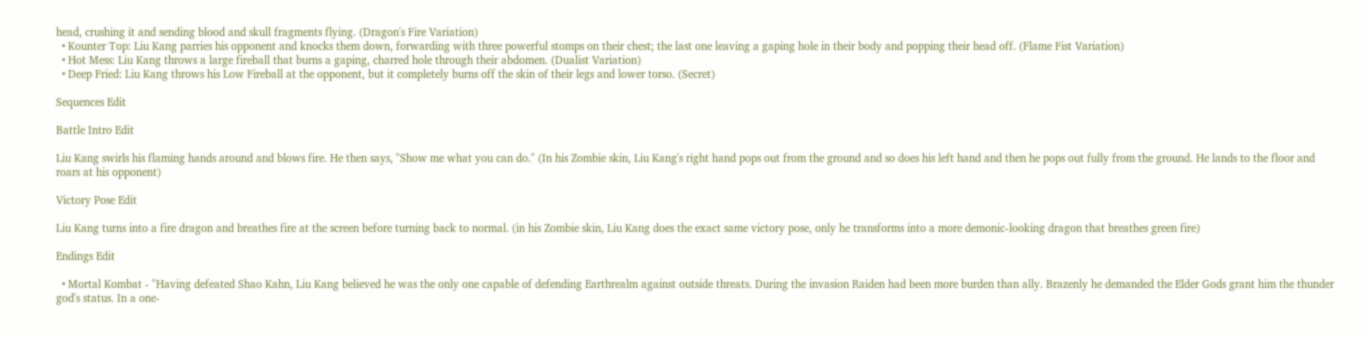head, crushing it and sending blood and skull fragments flying. (Dragon's Fire Variation)
  • Kounter Top: Liu Kang parries his opponent and knocks them down, forwarding with three powerful stomps on their chest; the last one leaving a gaping hole in their body and popping their head off. (Flame Fist Variation)
  • Hot Mess: Liu Kang throws a large fireball that burns a gaping, charred hole through their abdomen. (Dualist Variation)
  • Deep Fried: Liu Kang throws his Low Fireball at the opponent, but it completely burns off the skin of their legs and lower torso. (Secret)

Sequences Edit

Battle Intro Edit

Liu Kang swirls his flaming hands around and blows fire. He then says, "Show me what you can do." (In his Zombie skin, Liu Kang's right hand pops out from the ground and so does his left hand and then he pops out fully from the ground. He lands to the floor and roars at his opponent)

Victory Pose Edit

Liu Kang turns into a fire dragon and breathes fire at the screen before turning back to normal. (in his Zombie skin, Liu Kang does the exact same victory pose, only he transforms into a more demonic-looking dragon that breathes green fire)

Endings Edit

  • Mortal Kombat - "Having defeated Shao Kahn, Liu Kang believed he was the only one capable of defending Earthrealm against outside threats. During the invasion Raiden had been more burden than ally. Brazenly he demanded the Elder Gods grant him the thunder god's status. In a one-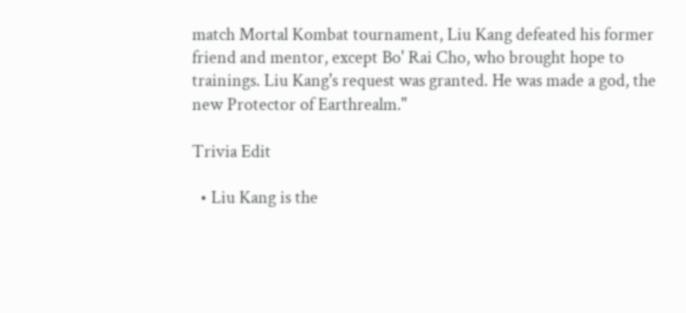match Mortal Kombat tournament, Liu Kang defeated his former friend and mentor, except Bo' Rai Cho, who brought hope to trainings. Liu Kang's request was granted. He was made a god, the new Protector of Earthrealm."

Trivia Edit

  • Liu Kang is the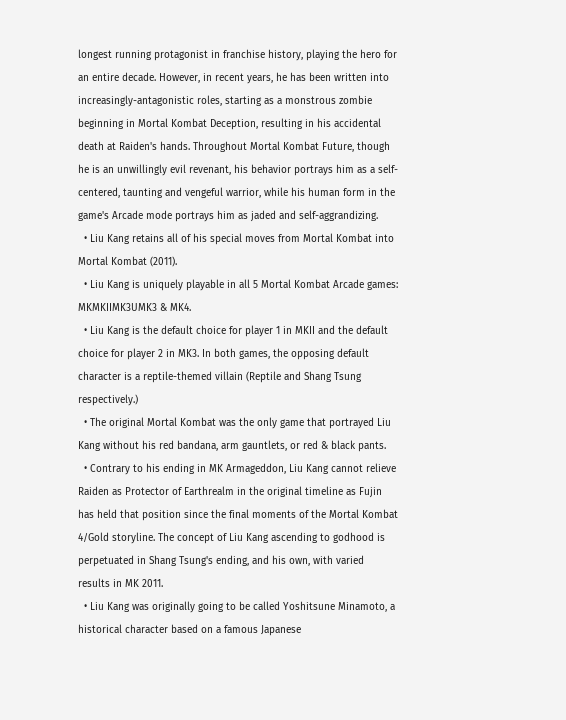longest running protagonist in franchise history, playing the hero for an entire decade. However, in recent years, he has been written into increasingly-antagonistic roles, starting as a monstrous zombie beginning in Mortal Kombat Deception, resulting in his accidental death at Raiden's hands. Throughout Mortal Kombat Future, though he is an unwillingly evil revenant, his behavior portrays him as a self-centered, taunting and vengeful warrior, while his human form in the game's Arcade mode portrays him as jaded and self-aggrandizing.
  • Liu Kang retains all of his special moves from Mortal Kombat into Mortal Kombat (2011).
  • Liu Kang is uniquely playable in all 5 Mortal Kombat Arcade games: MKMKIIMK3UMK3 & MK4.
  • Liu Kang is the default choice for player 1 in MKII and the default choice for player 2 in MK3. In both games, the opposing default character is a reptile-themed villain (Reptile and Shang Tsung respectively.)
  • The original Mortal Kombat was the only game that portrayed Liu Kang without his red bandana, arm gauntlets, or red & black pants.
  • Contrary to his ending in MK Armageddon, Liu Kang cannot relieve Raiden as Protector of Earthrealm in the original timeline as Fujin has held that position since the final moments of the Mortal Kombat 4/Gold storyline. The concept of Liu Kang ascending to godhood is perpetuated in Shang Tsung's ending, and his own, with varied results in MK 2011.
  • Liu Kang was originally going to be called Yoshitsune Minamoto, a historical character based on a famous Japanese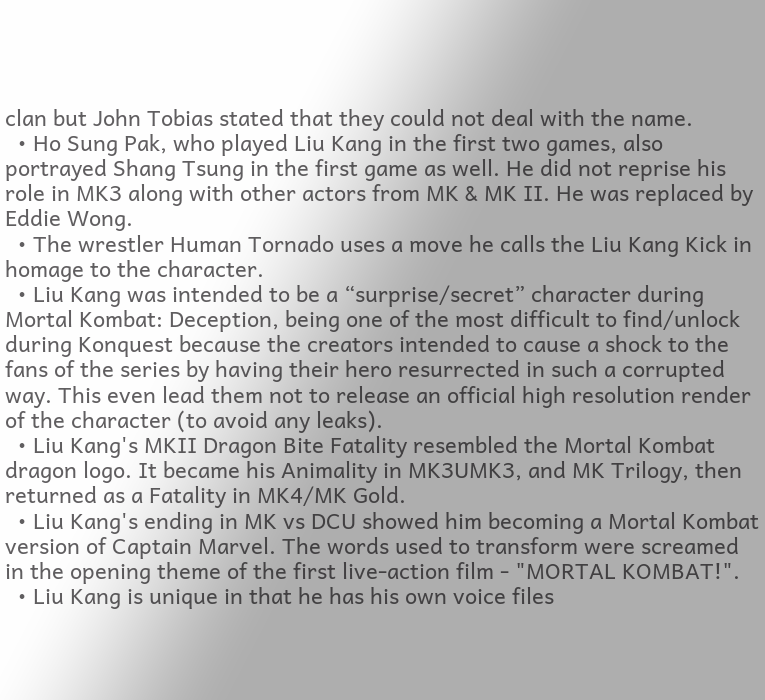clan but John Tobias stated that they could not deal with the name.
  • Ho Sung Pak, who played Liu Kang in the first two games, also portrayed Shang Tsung in the first game as well. He did not reprise his role in MK3 along with other actors from MK & MK II. He was replaced by Eddie Wong.
  • The wrestler Human Tornado uses a move he calls the Liu Kang Kick in homage to the character.
  • Liu Kang was intended to be a “surprise/secret” character during Mortal Kombat: Deception, being one of the most difficult to find/unlock during Konquest because the creators intended to cause a shock to the fans of the series by having their hero resurrected in such a corrupted way. This even lead them not to release an official high resolution render of the character (to avoid any leaks).
  • Liu Kang's MKII Dragon Bite Fatality resembled the Mortal Kombat dragon logo. It became his Animality in MK3UMK3, and MK Trilogy, then returned as a Fatality in MK4/MK Gold.
  • Liu Kang's ending in MK vs DCU showed him becoming a Mortal Kombat version of Captain Marvel. The words used to transform were screamed in the opening theme of the first live-action film - "MORTAL KOMBAT!".
  • Liu Kang is unique in that he has his own voice files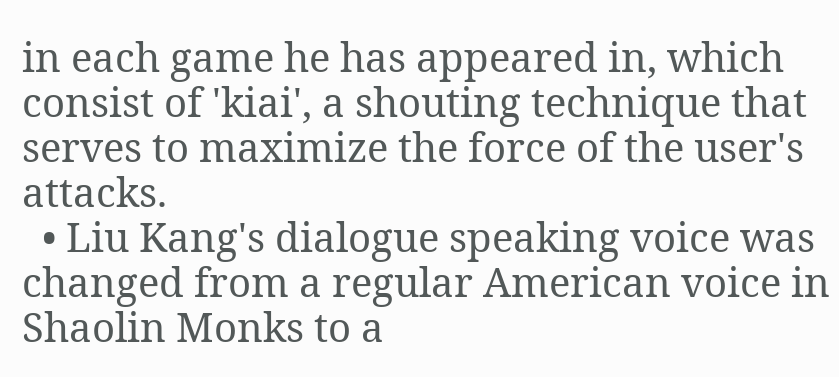in each game he has appeared in, which consist of 'kiai', a shouting technique that serves to maximize the force of the user's attacks.
  • Liu Kang's dialogue speaking voice was changed from a regular American voice in Shaolin Monks to a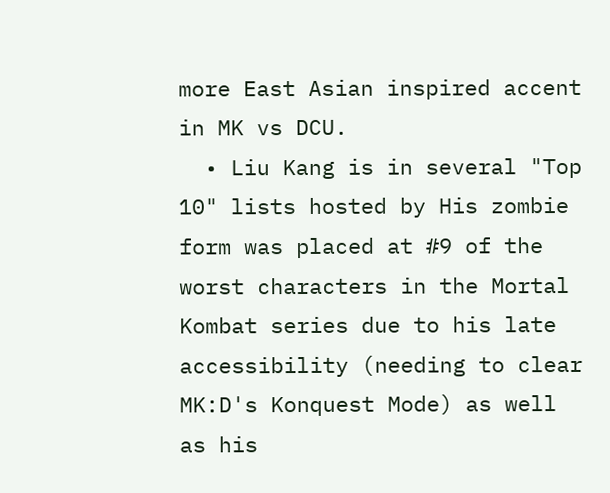more East Asian inspired accent in MK vs DCU.
  • Liu Kang is in several "Top 10" lists hosted by His zombie form was placed at #9 of the worst characters in the Mortal Kombat series due to his late accessibility (needing to clear MK:D's Konquest Mode) as well as his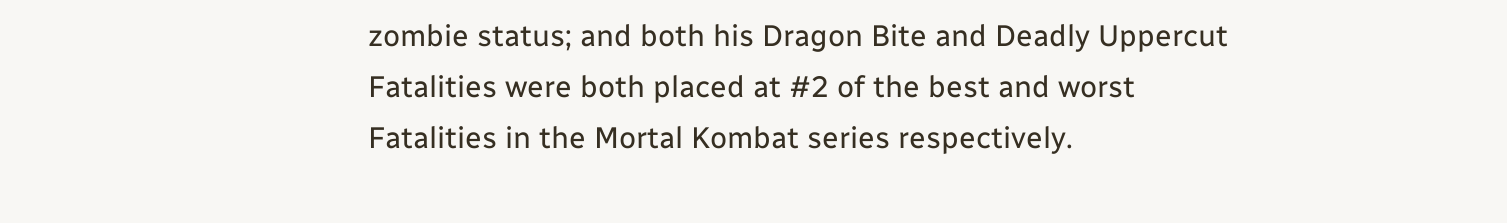zombie status; and both his Dragon Bite and Deadly Uppercut Fatalities were both placed at #2 of the best and worst Fatalities in the Mortal Kombat series respectively.